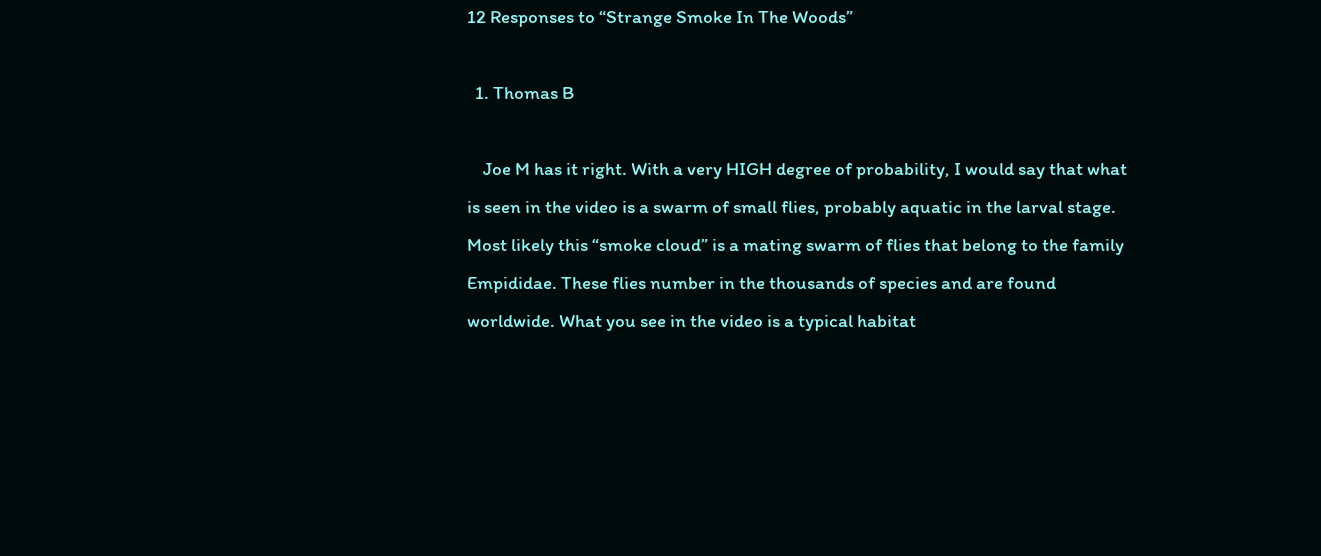12 Responses to “Strange Smoke In The Woods”

  1. Thomas B

    Joe M has it right. With a very HIGH degree of probability, I would say that what is seen in the video is a swarm of small flies, probably aquatic in the larval stage. Most likely this “smoke cloud” is a mating swarm of flies that belong to the family Empididae. These flies number in the thousands of species and are found worldwide. What you see in the video is a typical habitat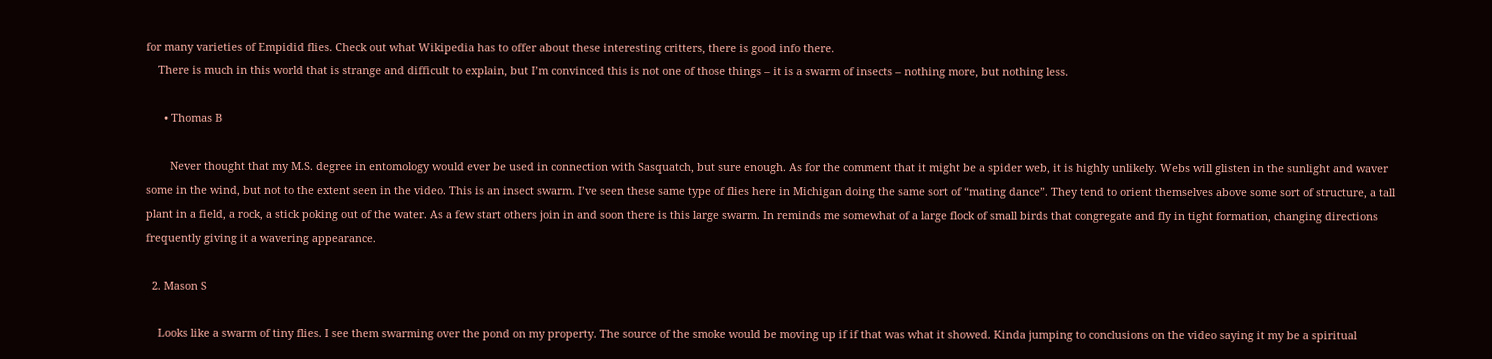for many varieties of Empidid flies. Check out what Wikipedia has to offer about these interesting critters, there is good info there.
    There is much in this world that is strange and difficult to explain, but I’m convinced this is not one of those things – it is a swarm of insects – nothing more, but nothing less.

      • Thomas B

        Never thought that my M.S. degree in entomology would ever be used in connection with Sasquatch, but sure enough. As for the comment that it might be a spider web, it is highly unlikely. Webs will glisten in the sunlight and waver some in the wind, but not to the extent seen in the video. This is an insect swarm. I’ve seen these same type of flies here in Michigan doing the same sort of “mating dance”. They tend to orient themselves above some sort of structure, a tall plant in a field, a rock, a stick poking out of the water. As a few start others join in and soon there is this large swarm. In reminds me somewhat of a large flock of small birds that congregate and fly in tight formation, changing directions frequently giving it a wavering appearance.

  2. Mason S

    Looks like a swarm of tiny flies. I see them swarming over the pond on my property. The source of the smoke would be moving up if if that was what it showed. Kinda jumping to conclusions on the video saying it my be a spiritual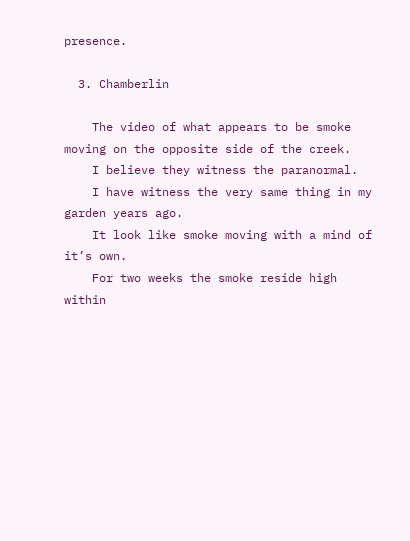presence.

  3. Chamberlin

    The video of what appears to be smoke moving on the opposite side of the creek.
    I believe they witness the paranormal.
    I have witness the very same thing in my garden years ago.
    It look like smoke moving with a mind of it’s own.
    For two weeks the smoke reside high within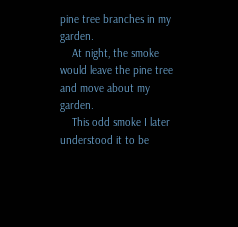pine tree branches in my garden.
    At night, the smoke would leave the pine tree and move about my garden.
    This odd smoke I later understood it to be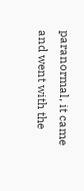paranormal, it came and went with the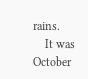rains.
    It was October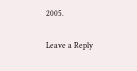2005.

Leave a Reply